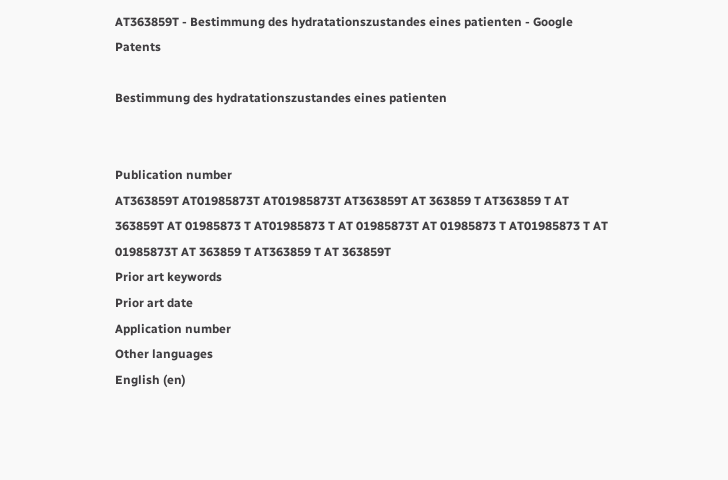AT363859T - Bestimmung des hydratationszustandes eines patienten - Google Patents

Bestimmung des hydratationszustandes eines patienten


Publication number
AT363859T AT01985873T AT01985873T AT363859T AT 363859 T AT363859 T AT 363859T AT 01985873 T AT01985873 T AT 01985873T AT 01985873 T AT01985873 T AT 01985873T AT 363859 T AT363859 T AT 363859T
Prior art keywords
Prior art date
Application number
Other languages
English (en)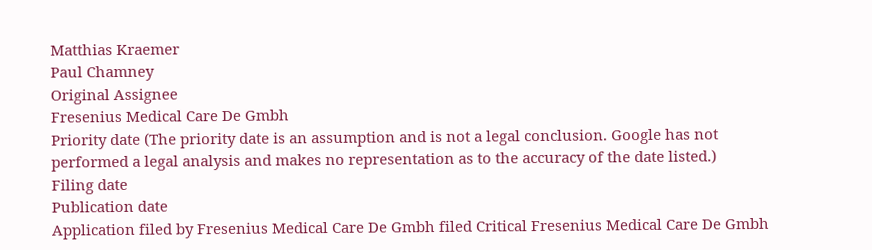Matthias Kraemer
Paul Chamney
Original Assignee
Fresenius Medical Care De Gmbh
Priority date (The priority date is an assumption and is not a legal conclusion. Google has not performed a legal analysis and makes no representation as to the accuracy of the date listed.)
Filing date
Publication date
Application filed by Fresenius Medical Care De Gmbh filed Critical Fresenius Medical Care De Gmbh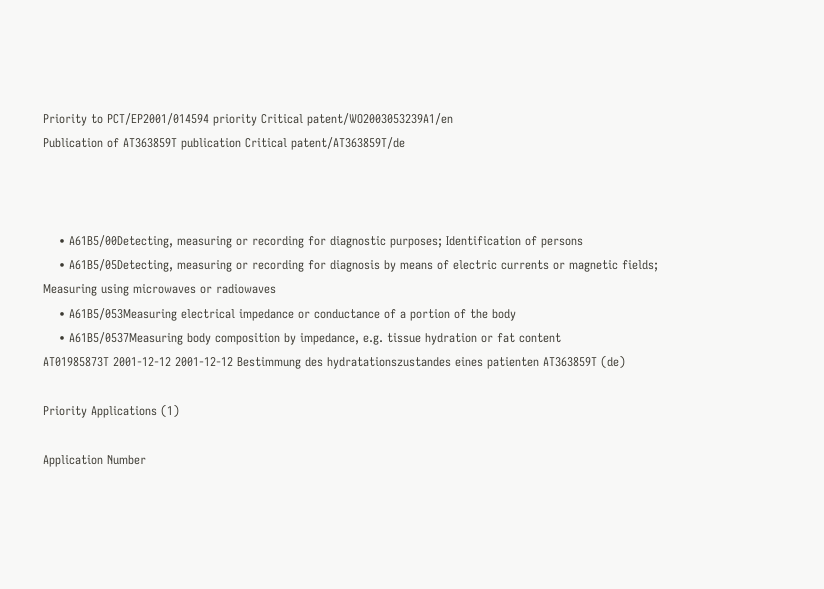Priority to PCT/EP2001/014594 priority Critical patent/WO2003053239A1/en
Publication of AT363859T publication Critical patent/AT363859T/de



    • A61B5/00Detecting, measuring or recording for diagnostic purposes; Identification of persons
    • A61B5/05Detecting, measuring or recording for diagnosis by means of electric currents or magnetic fields; Measuring using microwaves or radiowaves
    • A61B5/053Measuring electrical impedance or conductance of a portion of the body
    • A61B5/0537Measuring body composition by impedance, e.g. tissue hydration or fat content
AT01985873T 2001-12-12 2001-12-12 Bestimmung des hydratationszustandes eines patienten AT363859T (de)

Priority Applications (1)

Application Number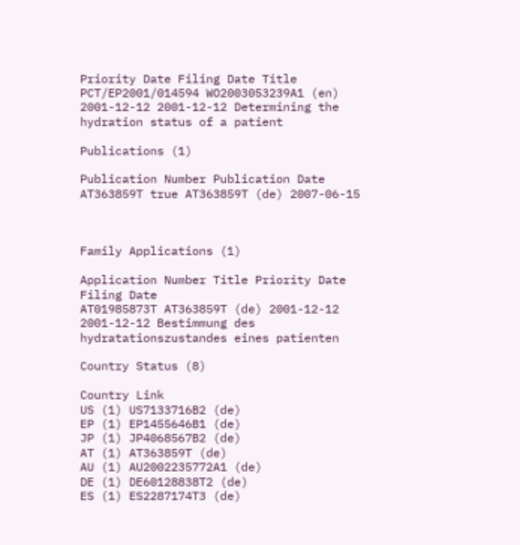Priority Date Filing Date Title
PCT/EP2001/014594 WO2003053239A1 (en) 2001-12-12 2001-12-12 Determining the hydration status of a patient

Publications (1)

Publication Number Publication Date
AT363859T true AT363859T (de) 2007-06-15



Family Applications (1)

Application Number Title Priority Date Filing Date
AT01985873T AT363859T (de) 2001-12-12 2001-12-12 Bestimmung des hydratationszustandes eines patienten

Country Status (8)

Country Link
US (1) US7133716B2 (de)
EP (1) EP1455646B1 (de)
JP (1) JP4068567B2 (de)
AT (1) AT363859T (de)
AU (1) AU2002235772A1 (de)
DE (1) DE60128838T2 (de)
ES (1) ES2287174T3 (de)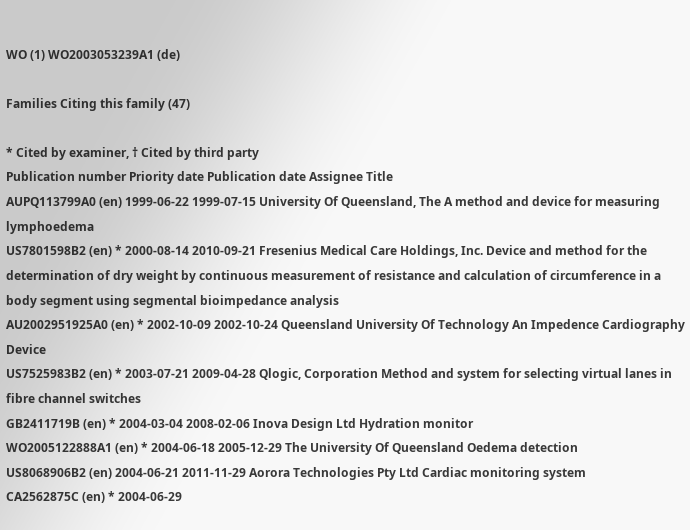WO (1) WO2003053239A1 (de)

Families Citing this family (47)

* Cited by examiner, † Cited by third party
Publication number Priority date Publication date Assignee Title
AUPQ113799A0 (en) 1999-06-22 1999-07-15 University Of Queensland, The A method and device for measuring lymphoedema
US7801598B2 (en) * 2000-08-14 2010-09-21 Fresenius Medical Care Holdings, Inc. Device and method for the determination of dry weight by continuous measurement of resistance and calculation of circumference in a body segment using segmental bioimpedance analysis
AU2002951925A0 (en) * 2002-10-09 2002-10-24 Queensland University Of Technology An Impedence Cardiography Device
US7525983B2 (en) * 2003-07-21 2009-04-28 Qlogic, Corporation Method and system for selecting virtual lanes in fibre channel switches
GB2411719B (en) * 2004-03-04 2008-02-06 Inova Design Ltd Hydration monitor
WO2005122888A1 (en) * 2004-06-18 2005-12-29 The University Of Queensland Oedema detection
US8068906B2 (en) 2004-06-21 2011-11-29 Aorora Technologies Pty Ltd Cardiac monitoring system
CA2562875C (en) * 2004-06-29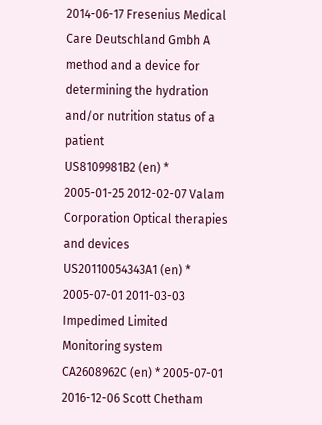2014-06-17 Fresenius Medical Care Deutschland Gmbh A method and a device for determining the hydration and/or nutrition status of a patient
US8109981B2 (en) * 2005-01-25 2012-02-07 Valam Corporation Optical therapies and devices
US20110054343A1 (en) * 2005-07-01 2011-03-03 Impedimed Limited Monitoring system
CA2608962C (en) * 2005-07-01 2016-12-06 Scott Chetham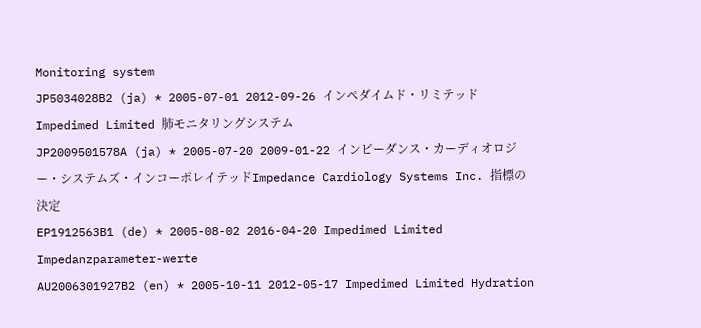Monitoring system
JP5034028B2 (ja) * 2005-07-01 2012-09-26 インペダイムド・リミテッドImpedimed Limited 肺モニタリングシステム
JP2009501578A (ja) * 2005-07-20 2009-01-22 インピーダンス・カーディオロジー・システムズ・インコーポレイテッドImpedance Cardiology Systems Inc. 指標の決定
EP1912563B1 (de) * 2005-08-02 2016-04-20 Impedimed Limited Impedanzparameter-werte
AU2006301927B2 (en) * 2005-10-11 2012-05-17 Impedimed Limited Hydration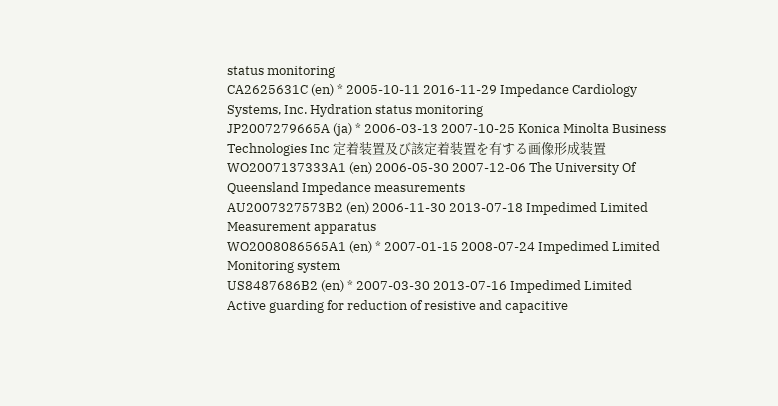status monitoring
CA2625631C (en) * 2005-10-11 2016-11-29 Impedance Cardiology Systems, Inc. Hydration status monitoring
JP2007279665A (ja) * 2006-03-13 2007-10-25 Konica Minolta Business Technologies Inc 定着装置及び該定着装置を有する画像形成装置
WO2007137333A1 (en) 2006-05-30 2007-12-06 The University Of Queensland Impedance measurements
AU2007327573B2 (en) 2006-11-30 2013-07-18 Impedimed Limited Measurement apparatus
WO2008086565A1 (en) * 2007-01-15 2008-07-24 Impedimed Limited Monitoring system
US8487686B2 (en) * 2007-03-30 2013-07-16 Impedimed Limited Active guarding for reduction of resistive and capacitive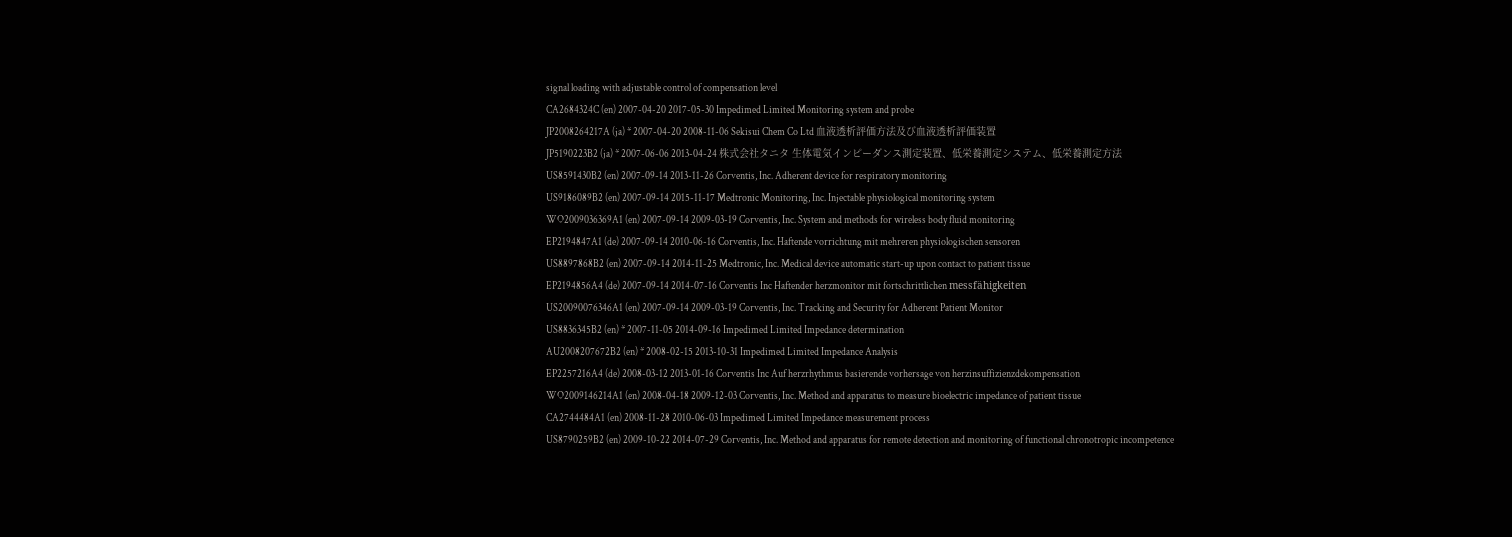signal loading with adjustable control of compensation level
CA2684324C (en) 2007-04-20 2017-05-30 Impedimed Limited Monitoring system and probe
JP2008264217A (ja) * 2007-04-20 2008-11-06 Sekisui Chem Co Ltd 血液透析評価方法及び血液透析評価装置
JP5190223B2 (ja) * 2007-06-06 2013-04-24 株式会社タニタ 生体電気インピーダンス測定装置、低栄養測定システム、低栄養測定方法
US8591430B2 (en) 2007-09-14 2013-11-26 Corventis, Inc. Adherent device for respiratory monitoring
US9186089B2 (en) 2007-09-14 2015-11-17 Medtronic Monitoring, Inc. Injectable physiological monitoring system
WO2009036369A1 (en) 2007-09-14 2009-03-19 Corventis, Inc. System and methods for wireless body fluid monitoring
EP2194847A1 (de) 2007-09-14 2010-06-16 Corventis, Inc. Haftende vorrichtung mit mehreren physiologischen sensoren
US8897868B2 (en) 2007-09-14 2014-11-25 Medtronic, Inc. Medical device automatic start-up upon contact to patient tissue
EP2194856A4 (de) 2007-09-14 2014-07-16 Corventis Inc Haftender herzmonitor mit fortschrittlichen messfähigkeiten
US20090076346A1 (en) 2007-09-14 2009-03-19 Corventis, Inc. Tracking and Security for Adherent Patient Monitor
US8836345B2 (en) * 2007-11-05 2014-09-16 Impedimed Limited Impedance determination
AU2008207672B2 (en) * 2008-02-15 2013-10-31 Impedimed Limited Impedance Analysis
EP2257216A4 (de) 2008-03-12 2013-01-16 Corventis Inc Auf herzrhythmus basierende vorhersage von herzinsuffizienzdekompensation
WO2009146214A1 (en) 2008-04-18 2009-12-03 Corventis, Inc. Method and apparatus to measure bioelectric impedance of patient tissue
CA2744484A1 (en) 2008-11-28 2010-06-03 Impedimed Limited Impedance measurement process
US8790259B2 (en) 2009-10-22 2014-07-29 Corventis, Inc. Method and apparatus for remote detection and monitoring of functional chronotropic incompetence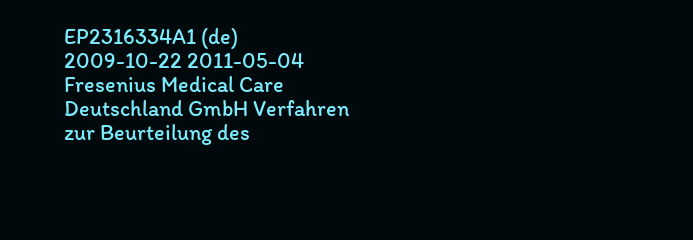EP2316334A1 (de) 2009-10-22 2011-05-04 Fresenius Medical Care Deutschland GmbH Verfahren zur Beurteilung des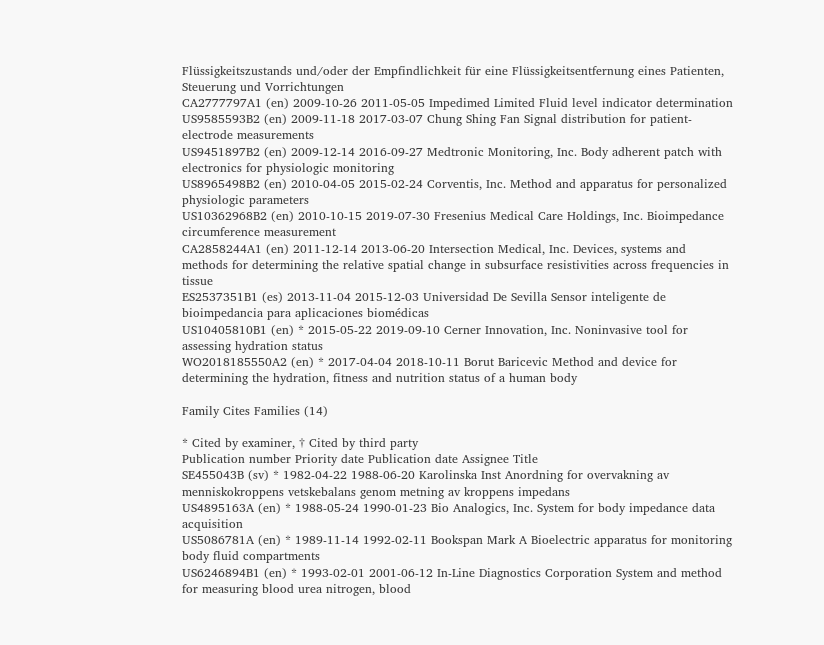Flüssigkeitszustands und/oder der Empfindlichkeit für eine Flüssigkeitsentfernung eines Patienten, Steuerung und Vorrichtungen
CA2777797A1 (en) 2009-10-26 2011-05-05 Impedimed Limited Fluid level indicator determination
US9585593B2 (en) 2009-11-18 2017-03-07 Chung Shing Fan Signal distribution for patient-electrode measurements
US9451897B2 (en) 2009-12-14 2016-09-27 Medtronic Monitoring, Inc. Body adherent patch with electronics for physiologic monitoring
US8965498B2 (en) 2010-04-05 2015-02-24 Corventis, Inc. Method and apparatus for personalized physiologic parameters
US10362968B2 (en) 2010-10-15 2019-07-30 Fresenius Medical Care Holdings, Inc. Bioimpedance circumference measurement
CA2858244A1 (en) 2011-12-14 2013-06-20 Intersection Medical, Inc. Devices, systems and methods for determining the relative spatial change in subsurface resistivities across frequencies in tissue
ES2537351B1 (es) 2013-11-04 2015-12-03 Universidad De Sevilla Sensor inteligente de bioimpedancia para aplicaciones biomédicas
US10405810B1 (en) * 2015-05-22 2019-09-10 Cerner Innovation, Inc. Noninvasive tool for assessing hydration status
WO2018185550A2 (en) * 2017-04-04 2018-10-11 Borut Baricevic Method and device for determining the hydration, fitness and nutrition status of a human body

Family Cites Families (14)

* Cited by examiner, † Cited by third party
Publication number Priority date Publication date Assignee Title
SE455043B (sv) * 1982-04-22 1988-06-20 Karolinska Inst Anordning for overvakning av menniskokroppens vetskebalans genom metning av kroppens impedans
US4895163A (en) * 1988-05-24 1990-01-23 Bio Analogics, Inc. System for body impedance data acquisition
US5086781A (en) * 1989-11-14 1992-02-11 Bookspan Mark A Bioelectric apparatus for monitoring body fluid compartments
US6246894B1 (en) * 1993-02-01 2001-06-12 In-Line Diagnostics Corporation System and method for measuring blood urea nitrogen, blood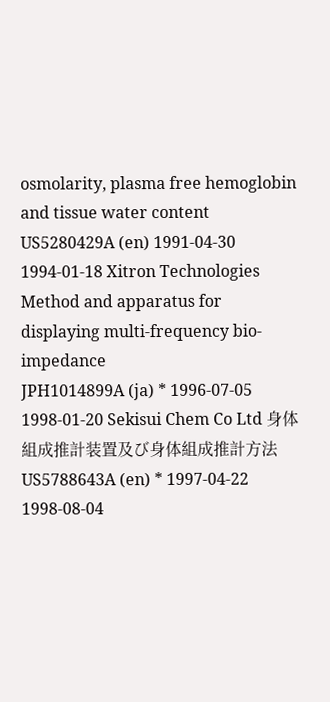osmolarity, plasma free hemoglobin and tissue water content
US5280429A (en) 1991-04-30 1994-01-18 Xitron Technologies Method and apparatus for displaying multi-frequency bio-impedance
JPH1014899A (ja) * 1996-07-05 1998-01-20 Sekisui Chem Co Ltd 身体組成推計装置及び身体組成推計方法
US5788643A (en) * 1997-04-22 1998-08-04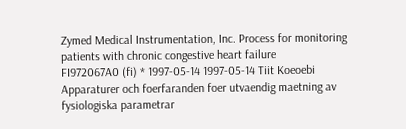Zymed Medical Instrumentation, Inc. Process for monitoring patients with chronic congestive heart failure
FI972067A0 (fi) * 1997-05-14 1997-05-14 Tiit Koeoebi Apparaturer och foerfaranden foer utvaendig maetning av fysiologiska parametrar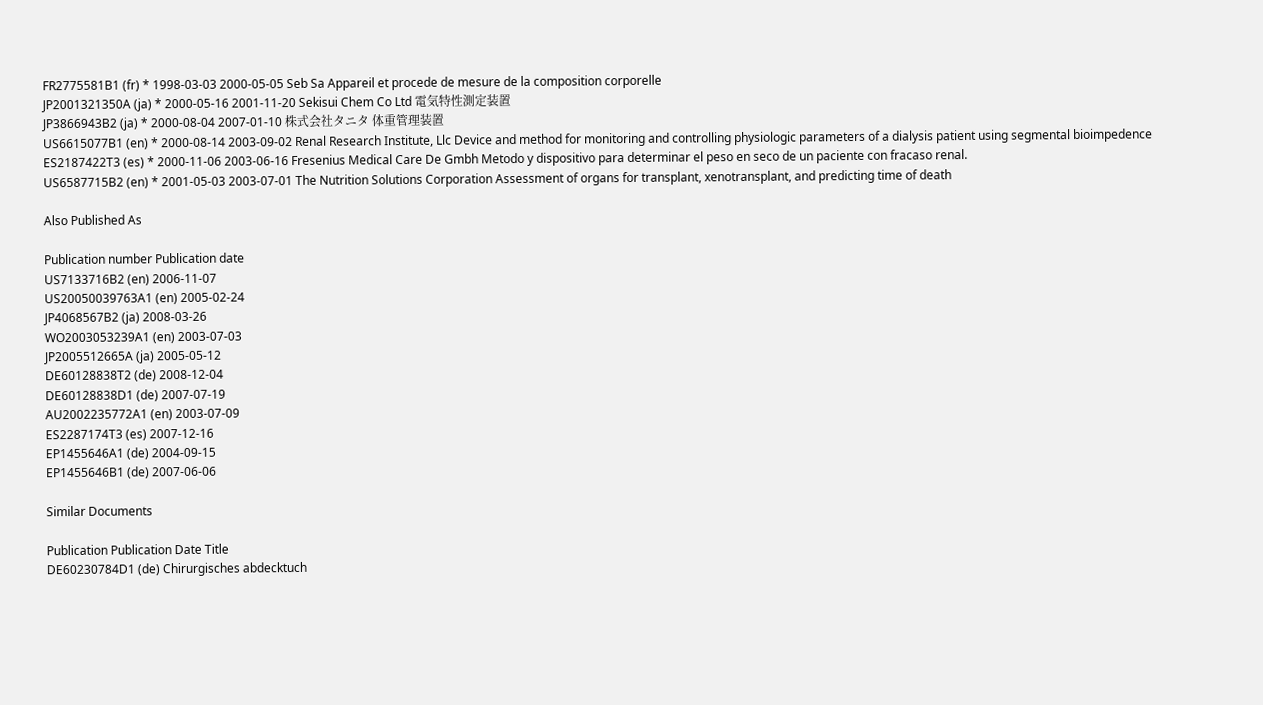FR2775581B1 (fr) * 1998-03-03 2000-05-05 Seb Sa Appareil et procede de mesure de la composition corporelle
JP2001321350A (ja) * 2000-05-16 2001-11-20 Sekisui Chem Co Ltd 電気特性測定装置
JP3866943B2 (ja) * 2000-08-04 2007-01-10 株式会社タニタ 体重管理装置
US6615077B1 (en) * 2000-08-14 2003-09-02 Renal Research Institute, Llc Device and method for monitoring and controlling physiologic parameters of a dialysis patient using segmental bioimpedence
ES2187422T3 (es) * 2000-11-06 2003-06-16 Fresenius Medical Care De Gmbh Metodo y dispositivo para determinar el peso en seco de un paciente con fracaso renal.
US6587715B2 (en) * 2001-05-03 2003-07-01 The Nutrition Solutions Corporation Assessment of organs for transplant, xenotransplant, and predicting time of death

Also Published As

Publication number Publication date
US7133716B2 (en) 2006-11-07
US20050039763A1 (en) 2005-02-24
JP4068567B2 (ja) 2008-03-26
WO2003053239A1 (en) 2003-07-03
JP2005512665A (ja) 2005-05-12
DE60128838T2 (de) 2008-12-04
DE60128838D1 (de) 2007-07-19
AU2002235772A1 (en) 2003-07-09
ES2287174T3 (es) 2007-12-16
EP1455646A1 (de) 2004-09-15
EP1455646B1 (de) 2007-06-06

Similar Documents

Publication Publication Date Title
DE60230784D1 (de) Chirurgisches abdecktuch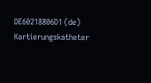DE60218806D1 (de) Kartierungskatheter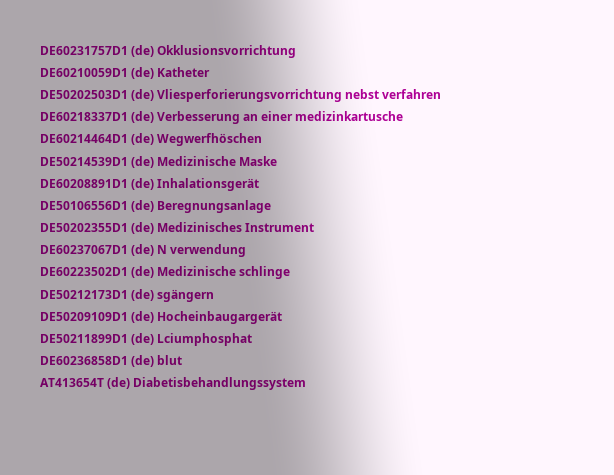DE60231757D1 (de) Okklusionsvorrichtung
DE60210059D1 (de) Katheter
DE50202503D1 (de) Vliesperforierungsvorrichtung nebst verfahren
DE60218337D1 (de) Verbesserung an einer medizinkartusche
DE60214464D1 (de) Wegwerfhöschen
DE50214539D1 (de) Medizinische Maske
DE60208891D1 (de) Inhalationsgerät
DE50106556D1 (de) Beregnungsanlage
DE50202355D1 (de) Medizinisches Instrument
DE60237067D1 (de) N verwendung
DE60223502D1 (de) Medizinische schlinge
DE50212173D1 (de) sgängern
DE50209109D1 (de) Hocheinbaugargerät
DE50211899D1 (de) Lciumphosphat
DE60236858D1 (de) blut
AT413654T (de) Diabetisbehandlungssystem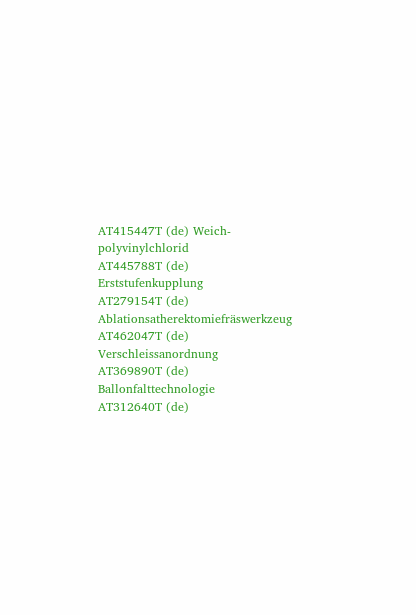AT415447T (de) Weich-polyvinylchlorid
AT445788T (de) Erststufenkupplung
AT279154T (de) Ablationsatherektomiefräswerkzeug
AT462047T (de) Verschleissanordnung
AT369890T (de) Ballonfalttechnologie
AT312640T (de)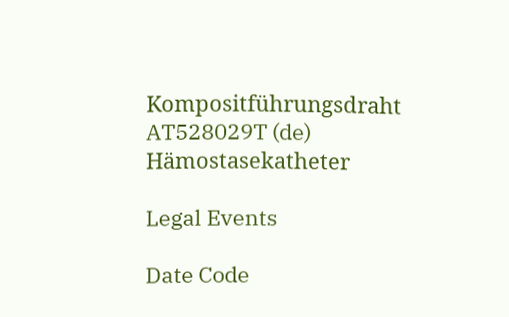Kompositführungsdraht
AT528029T (de) Hämostasekatheter

Legal Events

Date Code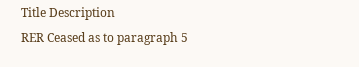Title Description
RER Ceased as to paragraph 5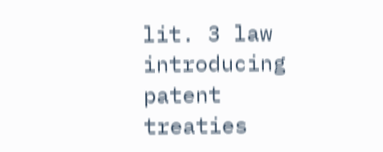lit. 3 law introducing patent treaties